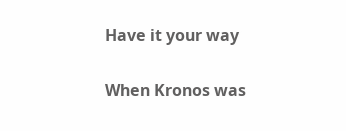Have it your way

When Kronos was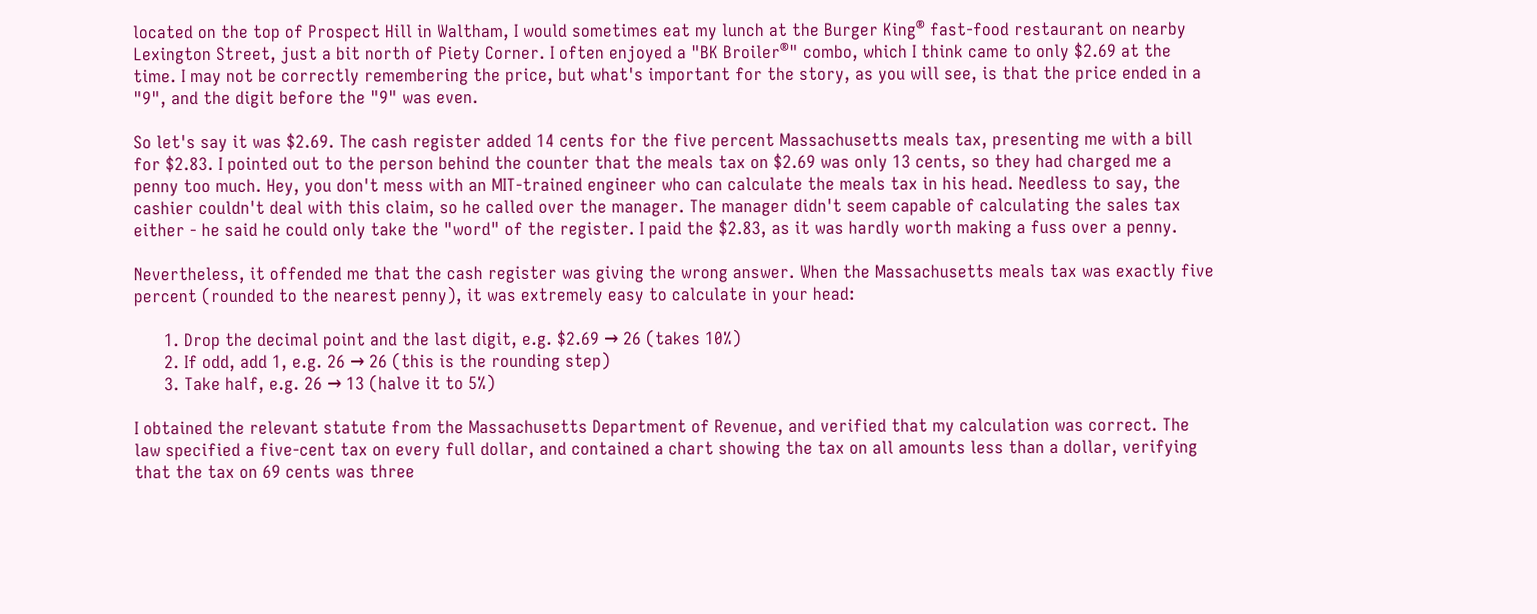located on the top of Prospect Hill in Waltham, I would sometimes eat my lunch at the Burger King® fast-food restaurant on nearby Lexington Street, just a bit north of Piety Corner. I often enjoyed a "BK Broiler®" combo, which I think came to only $2.69 at the time. I may not be correctly remembering the price, but what's important for the story, as you will see, is that the price ended in a "9", and the digit before the "9" was even.

So let's say it was $2.69. The cash register added 14 cents for the five percent Massachusetts meals tax, presenting me with a bill for $2.83. I pointed out to the person behind the counter that the meals tax on $2.69 was only 13 cents, so they had charged me a penny too much. Hey, you don't mess with an MIT-trained engineer who can calculate the meals tax in his head. Needless to say, the cashier couldn't deal with this claim, so he called over the manager. The manager didn't seem capable of calculating the sales tax either - he said he could only take the "word" of the register. I paid the $2.83, as it was hardly worth making a fuss over a penny.

Nevertheless, it offended me that the cash register was giving the wrong answer. When the Massachusetts meals tax was exactly five percent (rounded to the nearest penny), it was extremely easy to calculate in your head:

      1. Drop the decimal point and the last digit, e.g. $2.69 → 26 (takes 10%)
      2. If odd, add 1, e.g. 26 → 26 (this is the rounding step)
      3. Take half, e.g. 26 → 13 (halve it to 5%)

I obtained the relevant statute from the Massachusetts Department of Revenue, and verified that my calculation was correct. The law specified a five-cent tax on every full dollar, and contained a chart showing the tax on all amounts less than a dollar, verifying that the tax on 69 cents was three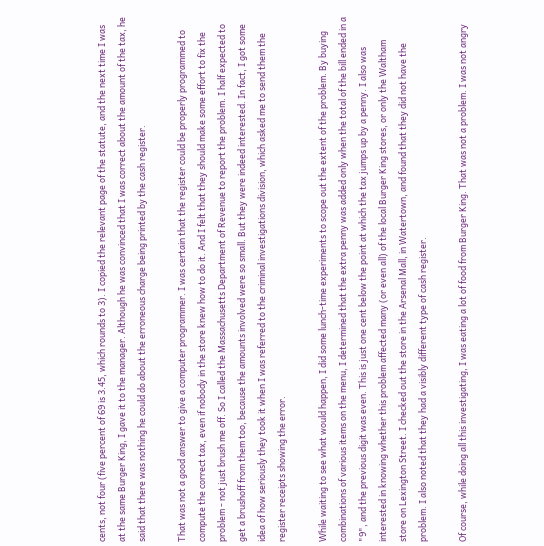cents, not four (five percent of 69 is 3.45, which rounds to 3). I copied the relevant page of the statute, and the next time I was at the same Burger King, I gave it to the manager. Although he was convinced that I was correct about the amount of the tax, he said that there was nothing he could do about the erroneous charge being printed by the cash register.

That was not a good answer to give a computer programmer. I was certain that the register could be properly programmed to compute the correct tax, even if nobody in the store knew how to do it. And I felt that they should make some effort to fix the problem - not just brush me off. So I called the Massachusetts Department of Revenue to report the problem. I half expected to get a brushoff from them too, because the amounts involved were so small. But they were indeed interested. In fact, I got some idea of how seriously they took it when I was referred to the criminal investigations division, which asked me to send them the register receipts showing the error.

While waiting to see what would happen, I did some lunch-time experiments to scope out the extent of the problem. By buying combinations of various items on the menu, I determined that the extra penny was added only when the total of the bill ended in a "9", and the previous digit was even. This is just one cent below the point at which the tax jumps up by a penny. I also was interested in knowing whether this problem affected many (or even all) of the local Burger King stores, or only the Waltham store on Lexington Street. I checked out the store in the Arsenal Mall, in Watertown, and found that they did not have the problem. I also noted that they had a visibly different type of cash register.

Of course, while doing all this investigating, I was eating a lot of food from Burger King. That was not a problem. I was not angry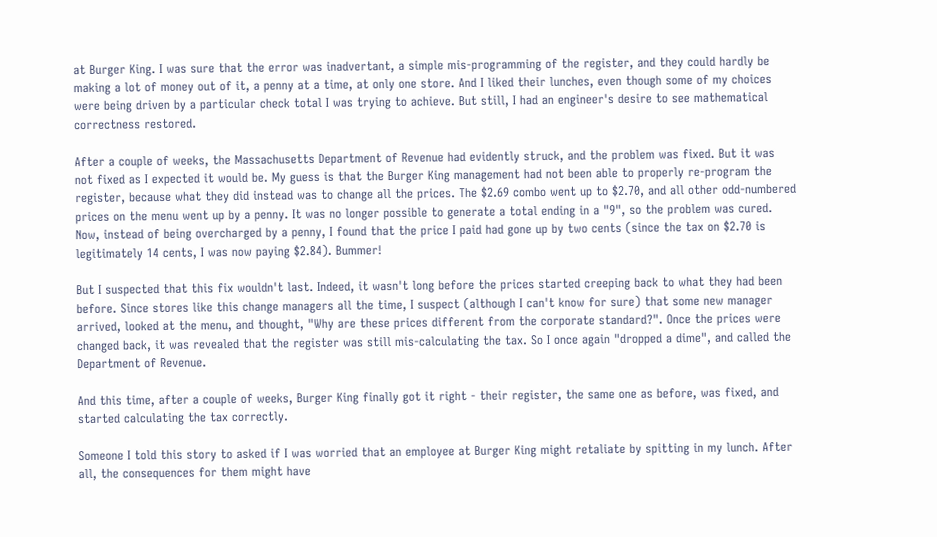at Burger King. I was sure that the error was inadvertant, a simple mis-programming of the register, and they could hardly be making a lot of money out of it, a penny at a time, at only one store. And I liked their lunches, even though some of my choices were being driven by a particular check total I was trying to achieve. But still, I had an engineer's desire to see mathematical correctness restored.

After a couple of weeks, the Massachusetts Department of Revenue had evidently struck, and the problem was fixed. But it was not fixed as I expected it would be. My guess is that the Burger King management had not been able to properly re-program the register, because what they did instead was to change all the prices. The $2.69 combo went up to $2.70, and all other odd-numbered prices on the menu went up by a penny. It was no longer possible to generate a total ending in a "9", so the problem was cured. Now, instead of being overcharged by a penny, I found that the price I paid had gone up by two cents (since the tax on $2.70 is legitimately 14 cents, I was now paying $2.84). Bummer!

But I suspected that this fix wouldn't last. Indeed, it wasn't long before the prices started creeping back to what they had been before. Since stores like this change managers all the time, I suspect (although I can't know for sure) that some new manager arrived, looked at the menu, and thought, "Why are these prices different from the corporate standard?". Once the prices were changed back, it was revealed that the register was still mis-calculating the tax. So I once again "dropped a dime", and called the Department of Revenue.

And this time, after a couple of weeks, Burger King finally got it right - their register, the same one as before, was fixed, and started calculating the tax correctly.

Someone I told this story to asked if I was worried that an employee at Burger King might retaliate by spitting in my lunch. After all, the consequences for them might have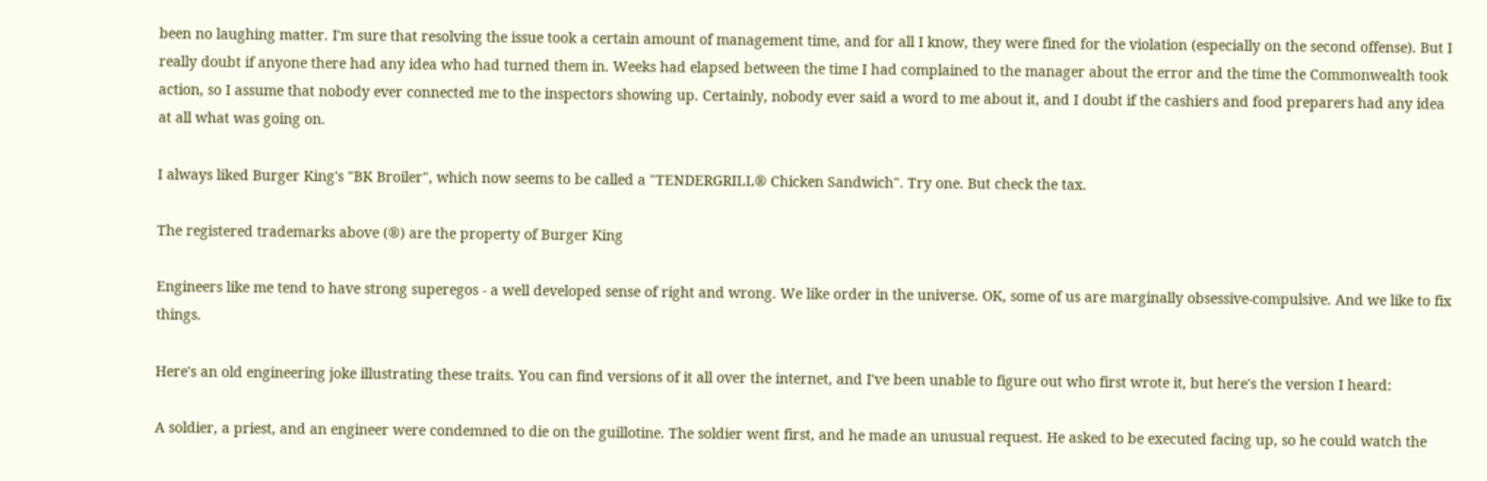been no laughing matter. I'm sure that resolving the issue took a certain amount of management time, and for all I know, they were fined for the violation (especially on the second offense). But I really doubt if anyone there had any idea who had turned them in. Weeks had elapsed between the time I had complained to the manager about the error and the time the Commonwealth took action, so I assume that nobody ever connected me to the inspectors showing up. Certainly, nobody ever said a word to me about it, and I doubt if the cashiers and food preparers had any idea at all what was going on.

I always liked Burger King's "BK Broiler", which now seems to be called a "TENDERGRILL® Chicken Sandwich". Try one. But check the tax.

The registered trademarks above (®) are the property of Burger King

Engineers like me tend to have strong superegos - a well developed sense of right and wrong. We like order in the universe. OK, some of us are marginally obsessive-compulsive. And we like to fix things.

Here's an old engineering joke illustrating these traits. You can find versions of it all over the internet, and I've been unable to figure out who first wrote it, but here's the version I heard:

A soldier, a priest, and an engineer were condemned to die on the guillotine. The soldier went first, and he made an unusual request. He asked to be executed facing up, so he could watch the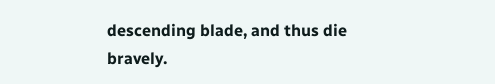descending blade, and thus die bravely.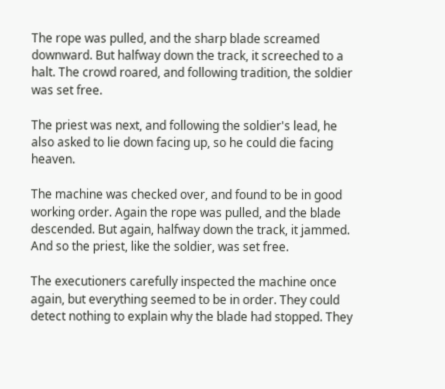The rope was pulled, and the sharp blade screamed downward. But halfway down the track, it screeched to a halt. The crowd roared, and following tradition, the soldier was set free.

The priest was next, and following the soldier's lead, he also asked to lie down facing up, so he could die facing heaven.

The machine was checked over, and found to be in good working order. Again the rope was pulled, and the blade descended. But again, halfway down the track, it jammed. And so the priest, like the soldier, was set free.

The executioners carefully inspected the machine once again, but everything seemed to be in order. They could detect nothing to explain why the blade had stopped. They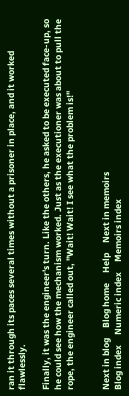ran it through its paces several times without a prisoner in place, and it worked flawlessly.

Finally, it was the engineer's turn. Like the others, he asked to be executed face-up, so he could see how the mechanism worked. Just as the executioner was about to pull the rope, the engineer called out, "Wait! Wait! I see what the problem is!"


Next in blog     Blog home     Help     Next in memoirs
Blog index     Numeric index     Memoirs index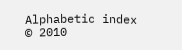Alphabetic index
© 2010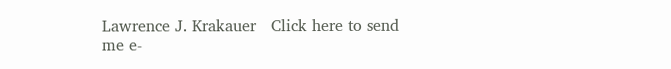Lawrence J. Krakauer   Click here to send me e-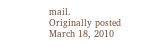mail.
Originally posted March 18, 2010